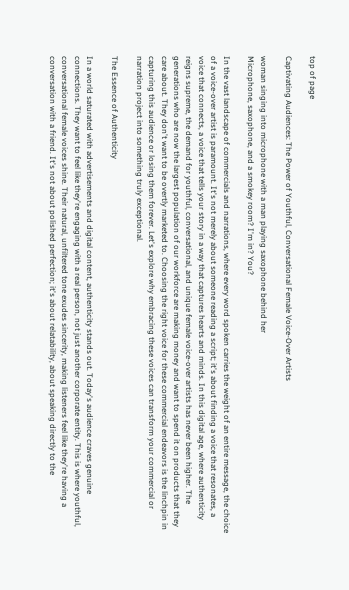top of page

Captivating Audiences: The Power of Youthful, Conversational Female Voice-Over Artists

woman singing into microphone with a man playing saxophone behind her
Microphone, saxophone, and a smokey room? I'm in? You?

In the vast landscape of commercials and narrations, where every word spoken carries the weight of an entire message, the choice of a voice-over artist is paramount. It's not merely about someone reading a script; it's about finding a voice that resonates, a voice that connects, a voice that tells your story in a way that captures hearts and minds. In this digital age, where authenticity reigns supreme, the demand for youthful, conversational, and unique female voice-over artists has never been higher. The generations who are now the largest population of our workforce are making money and want to spend it on products that they care about. They don't want to be overtly marketed to. Choosing the right voice for these commercial endeavors is the linchpin in capturing this audience or losing them forever. Let's explore why embracing these voices can transform your commercial or narration project into something truly exceptional.

The Essence of Authenticity

In a world saturated with advertisements and digital content, authenticity stands out. Today's audience craves genuine connections. They want to feel like they're engaging with a real person, not just another corporate entity. This is where youthful, conversational female voices shine. Their natural, unfiltered tone exudes sincerity, making listeners feel like they're having a conversation with a friend. It's not about polished perfection; it's about relatability, about speaking directly to the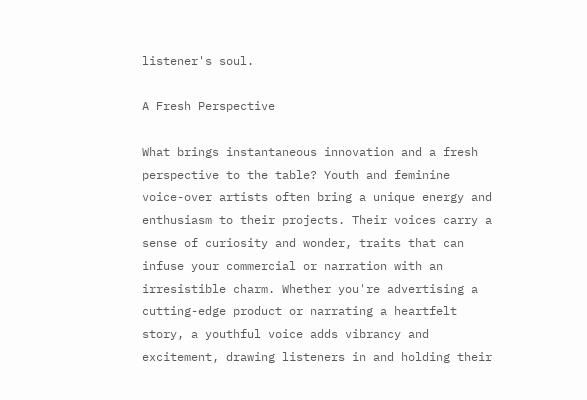listener's soul.

A Fresh Perspective

What brings instantaneous innovation and a fresh perspective to the table? Youth and feminine voice-over artists often bring a unique energy and enthusiasm to their projects. Their voices carry a sense of curiosity and wonder, traits that can infuse your commercial or narration with an irresistible charm. Whether you're advertising a cutting-edge product or narrating a heartfelt story, a youthful voice adds vibrancy and excitement, drawing listeners in and holding their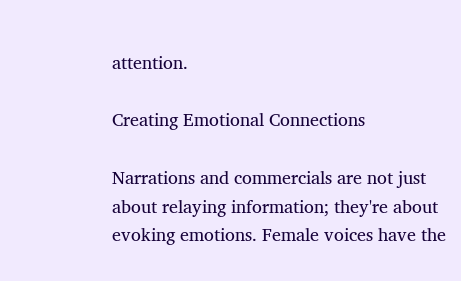attention.

Creating Emotional Connections

Narrations and commercials are not just about relaying information; they're about evoking emotions. Female voices have the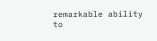remarkable ability to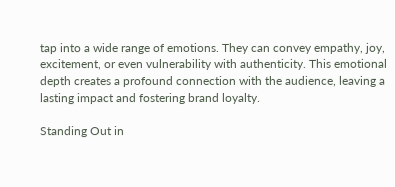tap into a wide range of emotions. They can convey empathy, joy, excitement, or even vulnerability with authenticity. This emotional depth creates a profound connection with the audience, leaving a lasting impact and fostering brand loyalty.

Standing Out in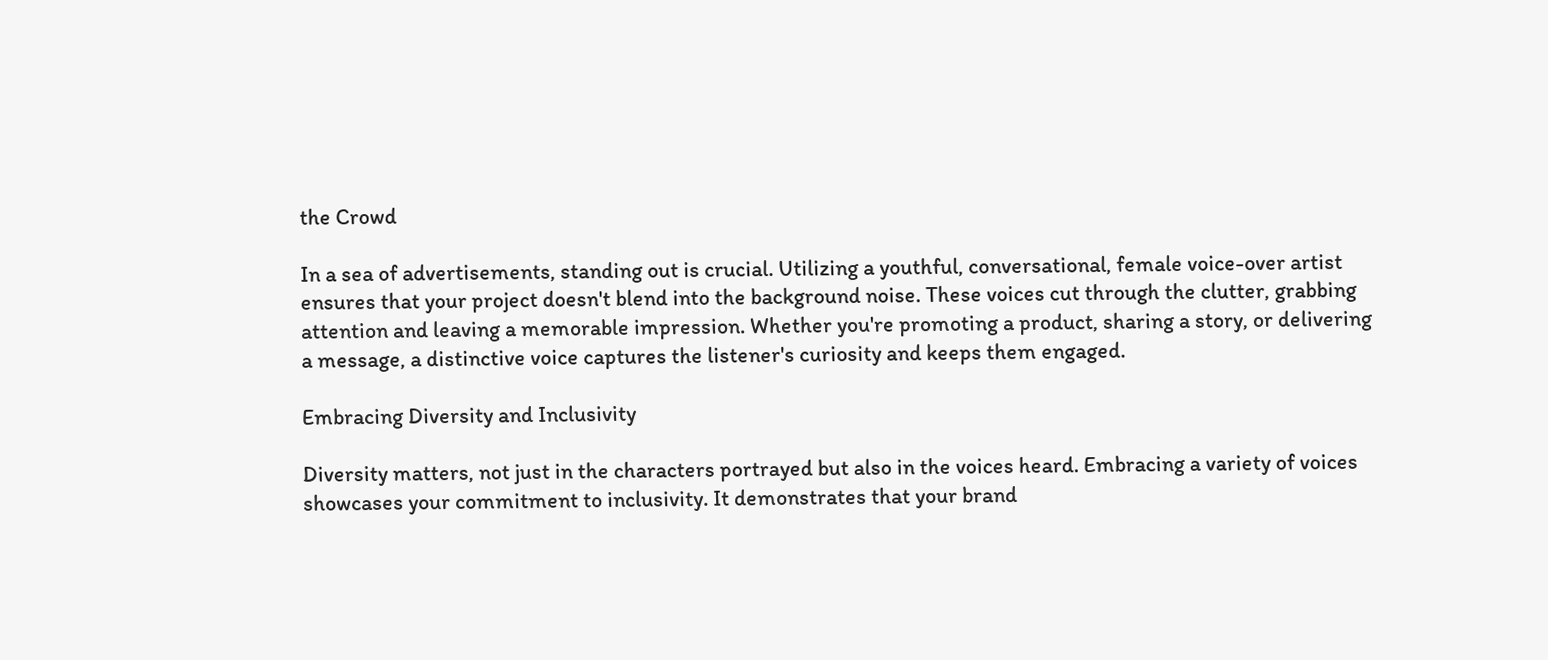the Crowd

In a sea of advertisements, standing out is crucial. Utilizing a youthful, conversational, female voice-over artist ensures that your project doesn't blend into the background noise. These voices cut through the clutter, grabbing attention and leaving a memorable impression. Whether you're promoting a product, sharing a story, or delivering a message, a distinctive voice captures the listener's curiosity and keeps them engaged.

Embracing Diversity and Inclusivity

Diversity matters, not just in the characters portrayed but also in the voices heard. Embracing a variety of voices showcases your commitment to inclusivity. It demonstrates that your brand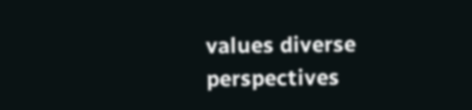values diverse perspectives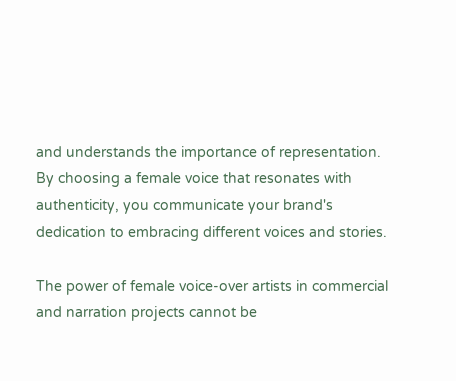and understands the importance of representation. By choosing a female voice that resonates with authenticity, you communicate your brand's dedication to embracing different voices and stories.

The power of female voice-over artists in commercial and narration projects cannot be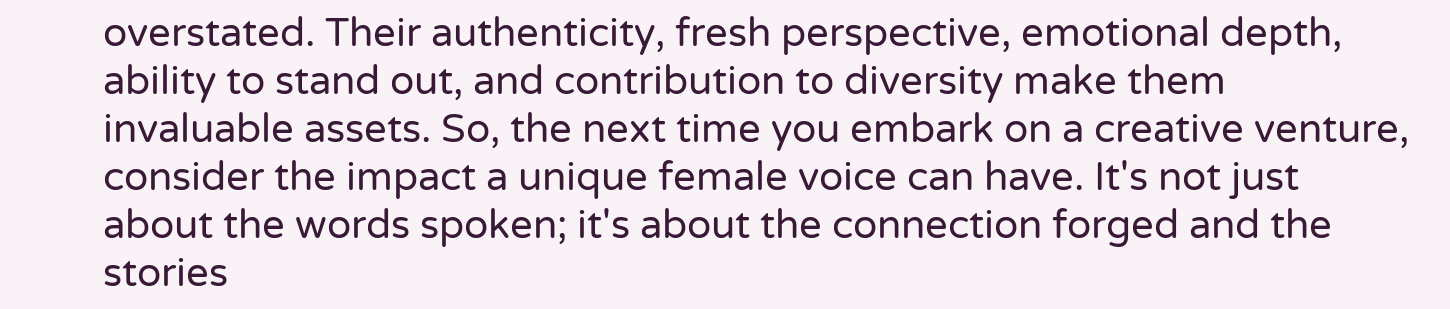overstated. Their authenticity, fresh perspective, emotional depth, ability to stand out, and contribution to diversity make them invaluable assets. So, the next time you embark on a creative venture, consider the impact a unique female voice can have. It's not just about the words spoken; it's about the connection forged and the stories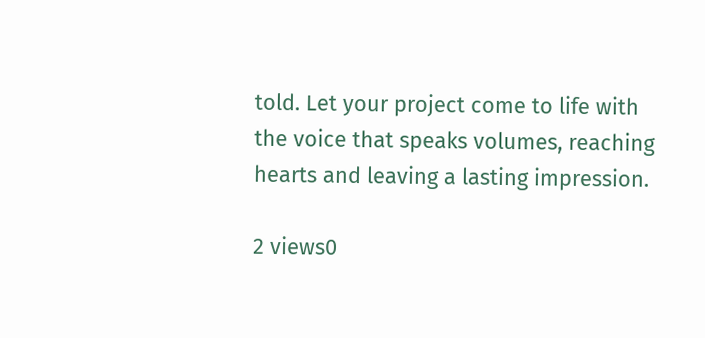told. Let your project come to life with the voice that speaks volumes, reaching hearts and leaving a lasting impression.

2 views0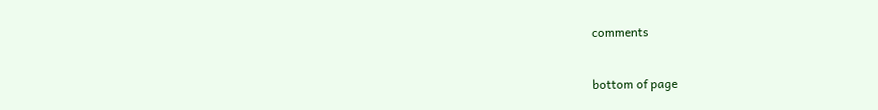comments


bottom of page